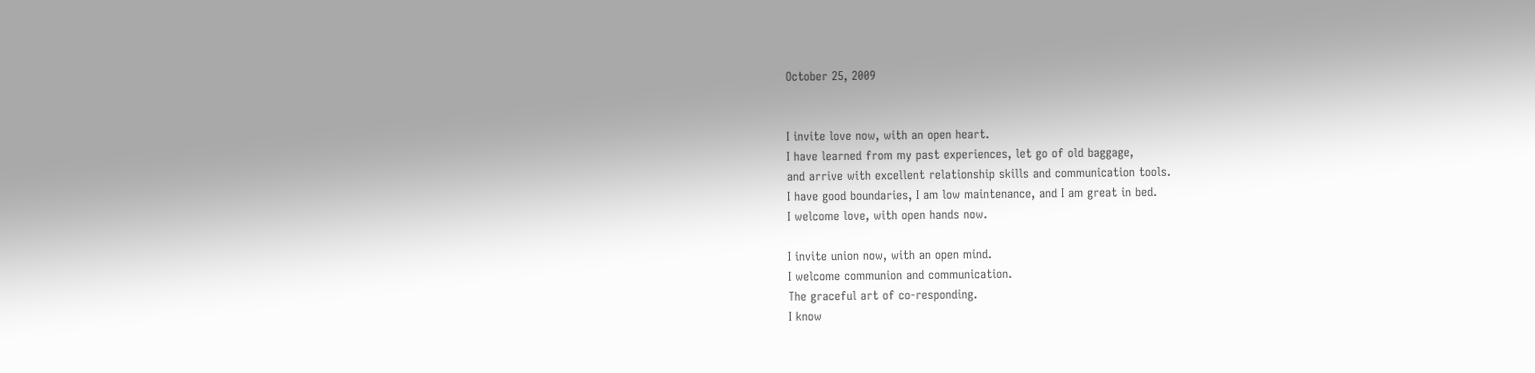October 25, 2009


I invite love now, with an open heart.
I have learned from my past experiences, let go of old baggage,
and arrive with excellent relationship skills and communication tools.
I have good boundaries, I am low maintenance, and I am great in bed.
I welcome love, with open hands now.

I invite union now, with an open mind.
I welcome communion and communication.
The graceful art of co-responding.
I know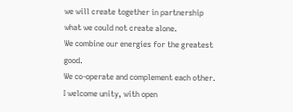we will create together in partnership
what we could not create alone.
We combine our energies for the greatest good.
We co-operate and complement each other.
I welcome unity, with open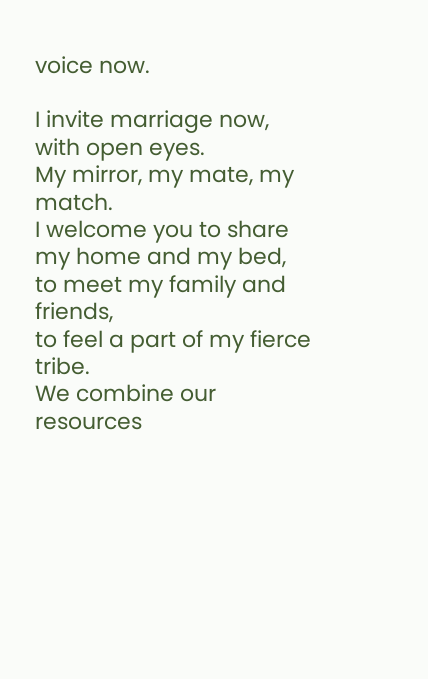voice now.

I invite marriage now, with open eyes.
My mirror, my mate, my match.
I welcome you to share my home and my bed,
to meet my family and friends,
to feel a part of my fierce tribe.
We combine our resources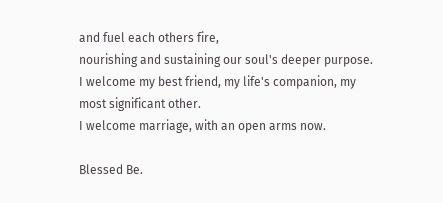and fuel each others fire,
nourishing and sustaining our soul's deeper purpose.
I welcome my best friend, my life's companion, my most significant other.
I welcome marriage, with an open arms now.

Blessed Be.